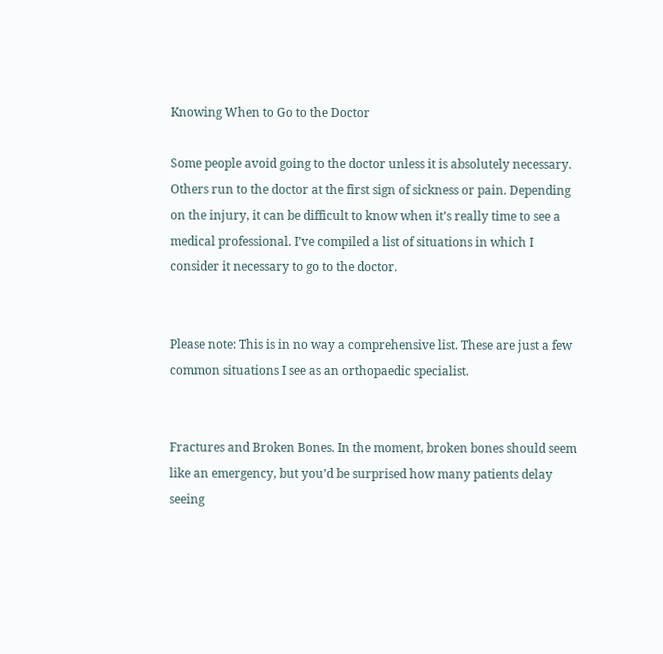Knowing When to Go to the Doctor

Some people avoid going to the doctor unless it is absolutely necessary. Others run to the doctor at the first sign of sickness or pain. Depending on the injury, it can be difficult to know when it’s really time to see a medical professional. I’ve compiled a list of situations in which I consider it necessary to go to the doctor.


Please note: This is in no way a comprehensive list. These are just a few common situations I see as an orthopaedic specialist.


Fractures and Broken Bones. In the moment, broken bones should seem like an emergency, but you’d be surprised how many patients delay seeing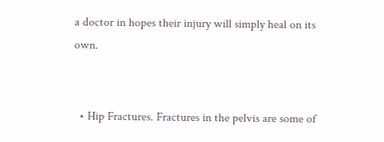a doctor in hopes their injury will simply heal on its own.


  • Hip Fractures. Fractures in the pelvis are some of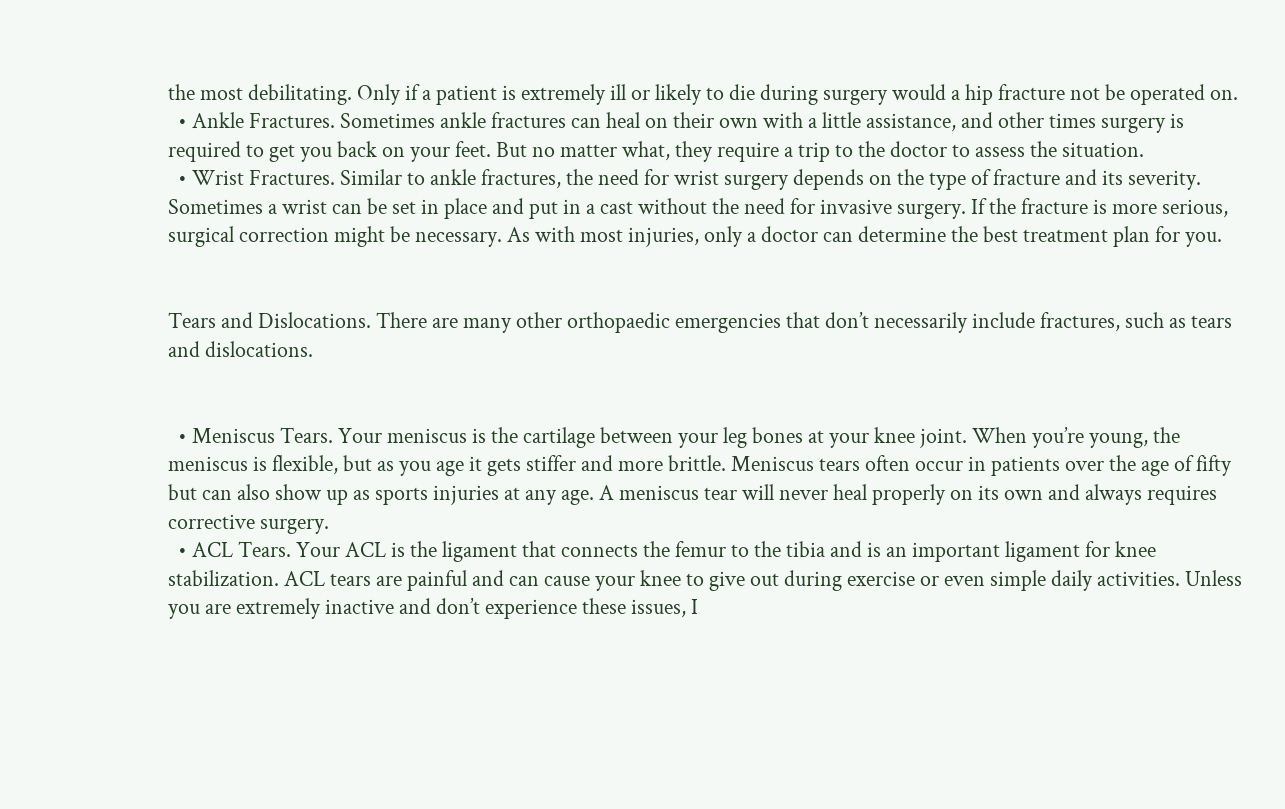the most debilitating. Only if a patient is extremely ill or likely to die during surgery would a hip fracture not be operated on.
  • Ankle Fractures. Sometimes ankle fractures can heal on their own with a little assistance, and other times surgery is required to get you back on your feet. But no matter what, they require a trip to the doctor to assess the situation.
  • Wrist Fractures. Similar to ankle fractures, the need for wrist surgery depends on the type of fracture and its severity. Sometimes a wrist can be set in place and put in a cast without the need for invasive surgery. If the fracture is more serious, surgical correction might be necessary. As with most injuries, only a doctor can determine the best treatment plan for you.


Tears and Dislocations. There are many other orthopaedic emergencies that don’t necessarily include fractures, such as tears and dislocations.


  • Meniscus Tears. Your meniscus is the cartilage between your leg bones at your knee joint. When you’re young, the meniscus is flexible, but as you age it gets stiffer and more brittle. Meniscus tears often occur in patients over the age of fifty but can also show up as sports injuries at any age. A meniscus tear will never heal properly on its own and always requires corrective surgery.
  • ACL Tears. Your ACL is the ligament that connects the femur to the tibia and is an important ligament for knee stabilization. ACL tears are painful and can cause your knee to give out during exercise or even simple daily activities. Unless you are extremely inactive and don’t experience these issues, I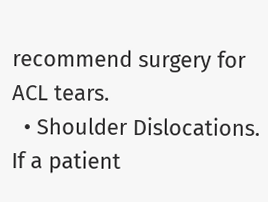recommend surgery for ACL tears.
  • Shoulder Dislocations. If a patient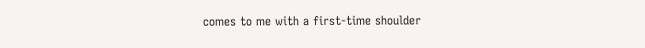comes to me with a first-time shoulder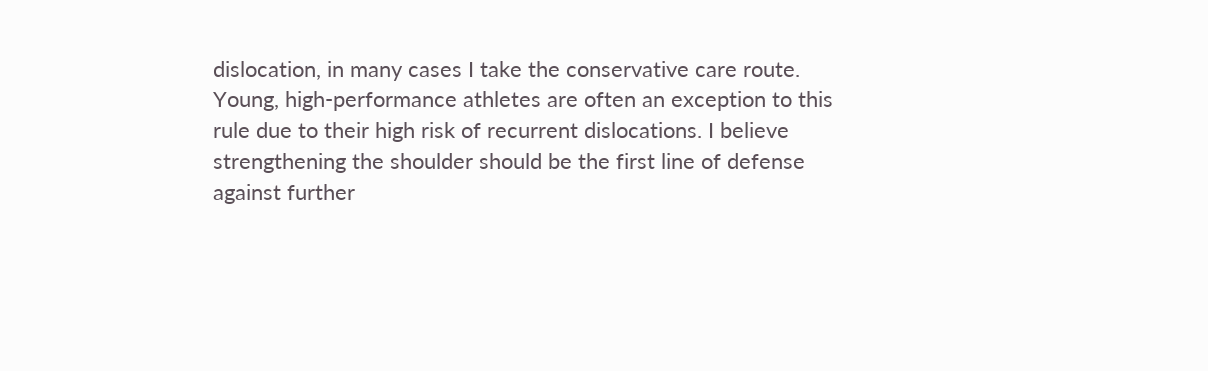dislocation, in many cases I take the conservative care route. Young, high-performance athletes are often an exception to this rule due to their high risk of recurrent dislocations. I believe strengthening the shoulder should be the first line of defense against further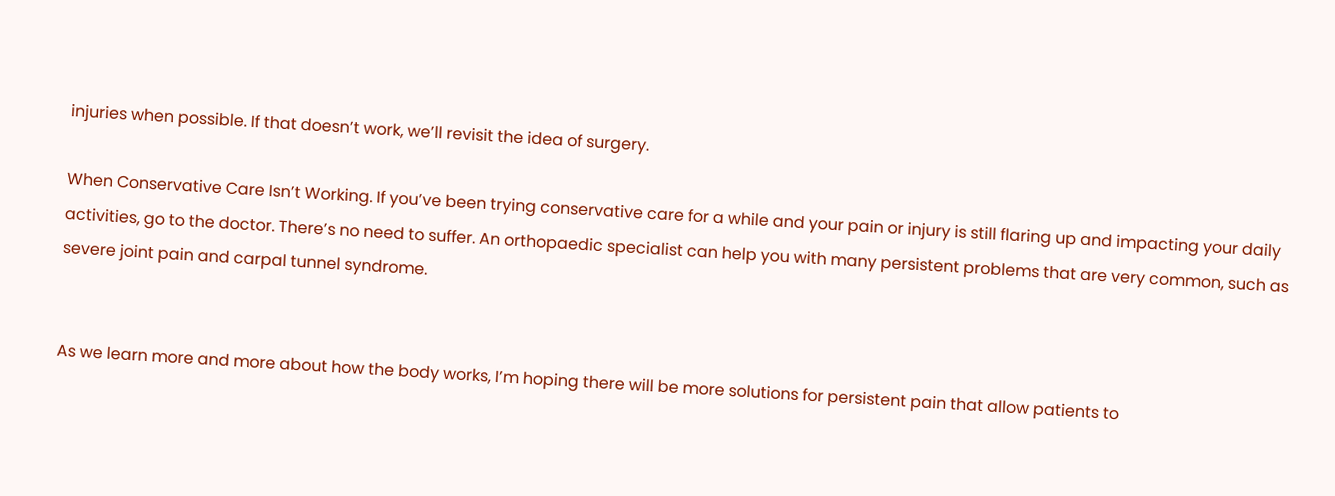injuries when possible. If that doesn’t work, we’ll revisit the idea of surgery.

When Conservative Care Isn’t Working. If you’ve been trying conservative care for a while and your pain or injury is still flaring up and impacting your daily activities, go to the doctor. There’s no need to suffer. An orthopaedic specialist can help you with many persistent problems that are very common, such as severe joint pain and carpal tunnel syndrome.


As we learn more and more about how the body works, I’m hoping there will be more solutions for persistent pain that allow patients to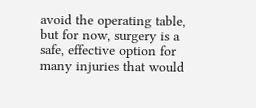avoid the operating table, but for now, surgery is a safe, effective option for many injuries that would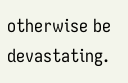otherwise be devastating.